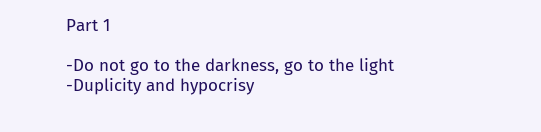Part 1

-Do not go to the darkness, go to the light
-Duplicity and hypocrisy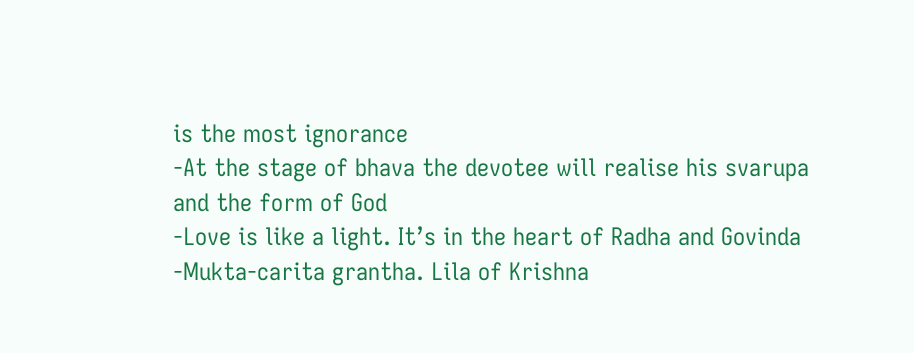is the most ignorance
-At the stage of bhava the devotee will realise his svarupa and the form of God
-Love is like a light. It’s in the heart of Radha and Govinda
-Mukta-carita grantha. Lila of Krishna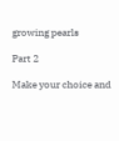growing pearls

Part 2

Make your choice and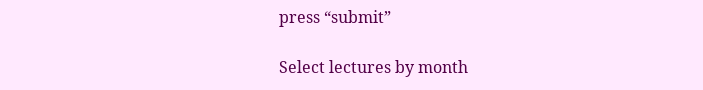press “submit”

Select lectures by month